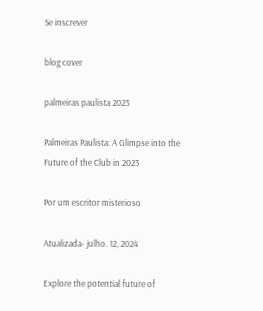Se inscrever

blog cover

palmeiras paulista 2023

Palmeiras Paulista: A Glimpse into the Future of the Club in 2023

Por um escritor misterioso

Atualizada- julho. 12, 2024

Explore the potential future of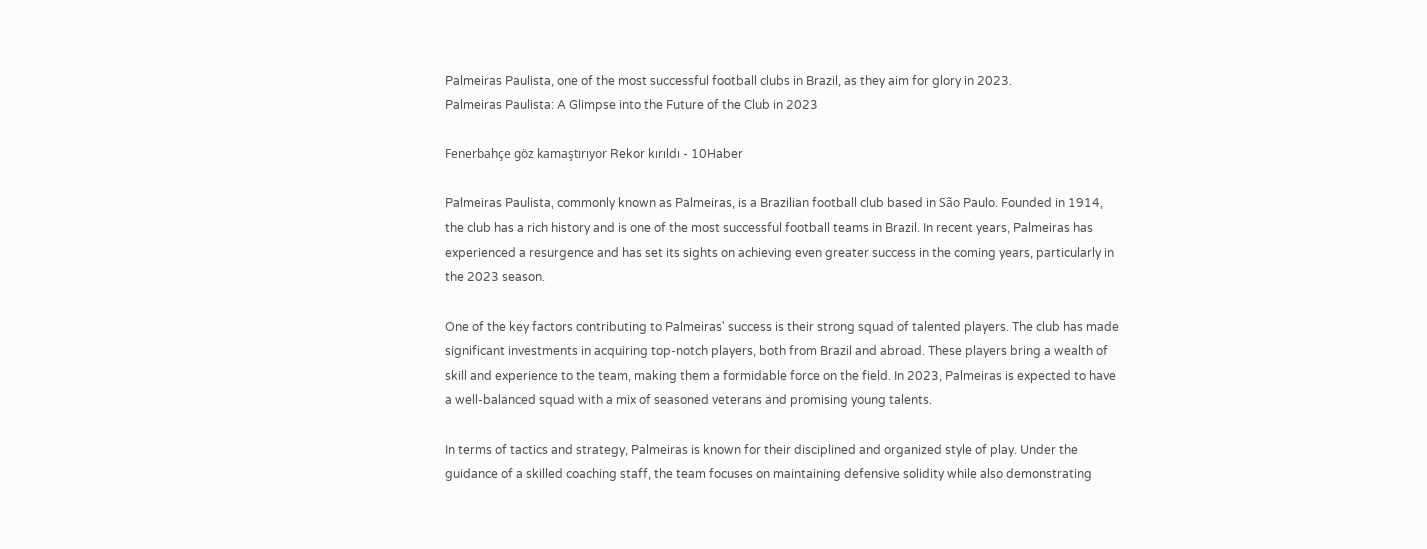Palmeiras Paulista, one of the most successful football clubs in Brazil, as they aim for glory in 2023.
Palmeiras Paulista: A Glimpse into the Future of the Club in 2023

Fenerbahçe göz kamaştırıyor Rekor kırıldı - 10Haber

Palmeiras Paulista, commonly known as Palmeiras, is a Brazilian football club based in São Paulo. Founded in 1914, the club has a rich history and is one of the most successful football teams in Brazil. In recent years, Palmeiras has experienced a resurgence and has set its sights on achieving even greater success in the coming years, particularly in the 2023 season.

One of the key factors contributing to Palmeiras' success is their strong squad of talented players. The club has made significant investments in acquiring top-notch players, both from Brazil and abroad. These players bring a wealth of skill and experience to the team, making them a formidable force on the field. In 2023, Palmeiras is expected to have a well-balanced squad with a mix of seasoned veterans and promising young talents.

In terms of tactics and strategy, Palmeiras is known for their disciplined and organized style of play. Under the guidance of a skilled coaching staff, the team focuses on maintaining defensive solidity while also demonstrating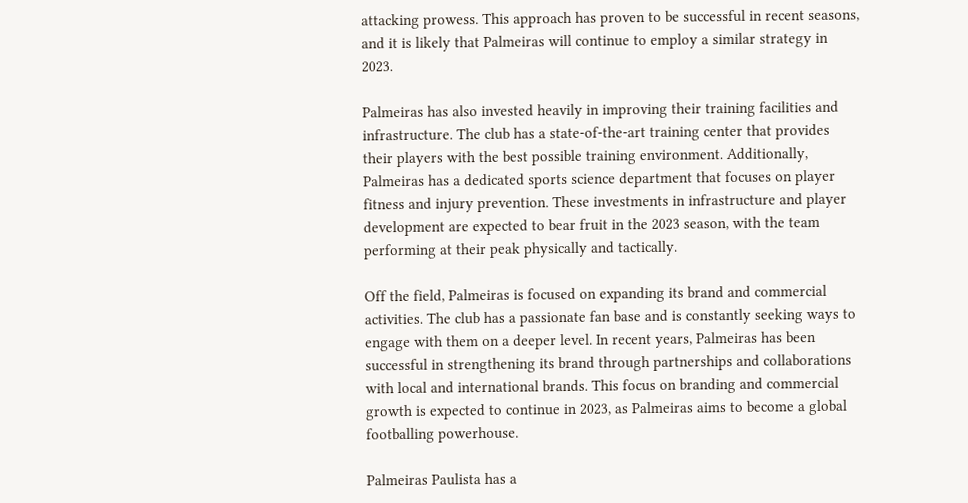attacking prowess. This approach has proven to be successful in recent seasons, and it is likely that Palmeiras will continue to employ a similar strategy in 2023.

Palmeiras has also invested heavily in improving their training facilities and infrastructure. The club has a state-of-the-art training center that provides their players with the best possible training environment. Additionally, Palmeiras has a dedicated sports science department that focuses on player fitness and injury prevention. These investments in infrastructure and player development are expected to bear fruit in the 2023 season, with the team performing at their peak physically and tactically.

Off the field, Palmeiras is focused on expanding its brand and commercial activities. The club has a passionate fan base and is constantly seeking ways to engage with them on a deeper level. In recent years, Palmeiras has been successful in strengthening its brand through partnerships and collaborations with local and international brands. This focus on branding and commercial growth is expected to continue in 2023, as Palmeiras aims to become a global footballing powerhouse.

Palmeiras Paulista has a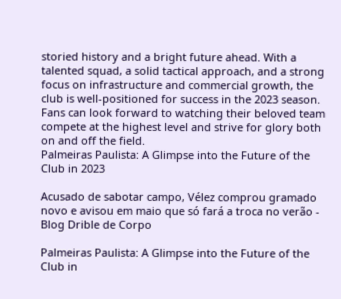storied history and a bright future ahead. With a talented squad, a solid tactical approach, and a strong focus on infrastructure and commercial growth, the club is well-positioned for success in the 2023 season. Fans can look forward to watching their beloved team compete at the highest level and strive for glory both on and off the field.
Palmeiras Paulista: A Glimpse into the Future of the Club in 2023

Acusado de sabotar campo, Vélez comprou gramado novo e avisou em maio que só fará a troca no verão - Blog Drible de Corpo

Palmeiras Paulista: A Glimpse into the Future of the Club in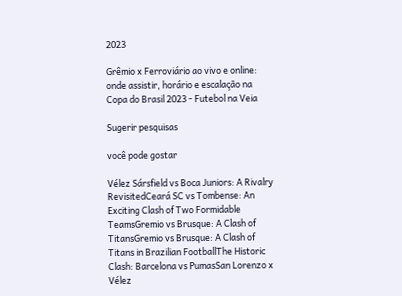2023

Grêmio x Ferroviário ao vivo e online: onde assistir, horário e escalação na Copa do Brasil 2023 - Futebol na Veia

Sugerir pesquisas

você pode gostar

Vélez Sársfield vs Boca Juniors: A Rivalry RevisitedCeará SC vs Tombense: An Exciting Clash of Two Formidable TeamsGremio vs Brusque: A Clash of TitansGremio vs Brusque: A Clash of Titans in Brazilian FootballThe Historic Clash: Barcelona vs PumasSan Lorenzo x Vélez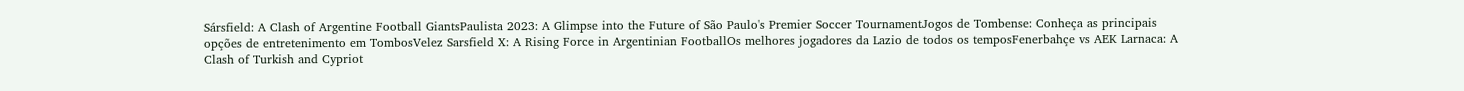Sársfield: A Clash of Argentine Football GiantsPaulista 2023: A Glimpse into the Future of São Paulo's Premier Soccer TournamentJogos de Tombense: Conheça as principais opções de entretenimento em TombosVelez Sarsfield X: A Rising Force in Argentinian FootballOs melhores jogadores da Lazio de todos os temposFenerbahçe vs AEK Larnaca: A Clash of Turkish and Cypriot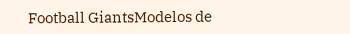Football GiantsModelos de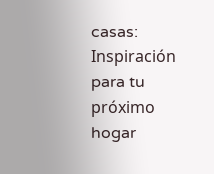casas: Inspiración para tu próximo hogar